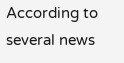According to several news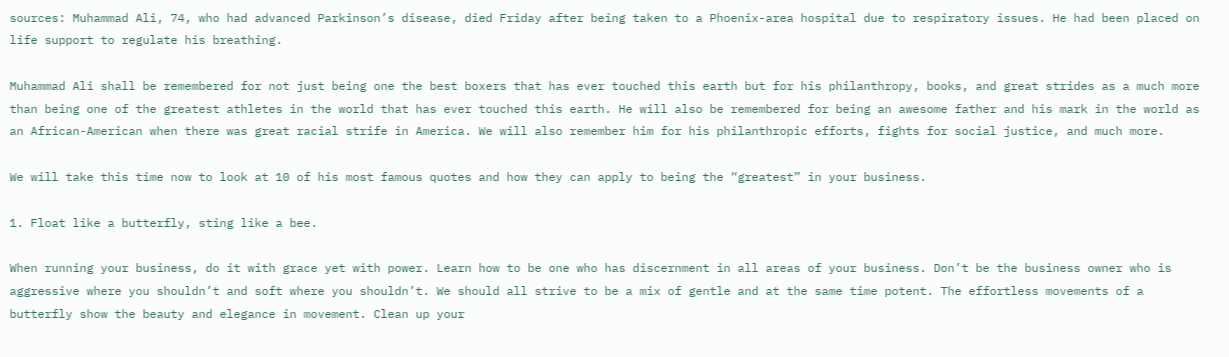sources: Muhammad Ali, 74, who had advanced Parkinson’s disease, died Friday after being taken to a Phoenix-area hospital due to respiratory issues. He had been placed on life support to regulate his breathing.

Muhammad Ali shall be remembered for not just being one the best boxers that has ever touched this earth but for his philanthropy, books, and great strides as a much more than being one of the greatest athletes in the world that has ever touched this earth. He will also be remembered for being an awesome father and his mark in the world as an African-American when there was great racial strife in America. We will also remember him for his philanthropic efforts, fights for social justice, and much more.

We will take this time now to look at 10 of his most famous quotes and how they can apply to being the “greatest” in your business.

1. Float like a butterfly, sting like a bee.

When running your business, do it with grace yet with power. Learn how to be one who has discernment in all areas of your business. Don’t be the business owner who is aggressive where you shouldn’t and soft where you shouldn’t. We should all strive to be a mix of gentle and at the same time potent. The effortless movements of a butterfly show the beauty and elegance in movement. Clean up your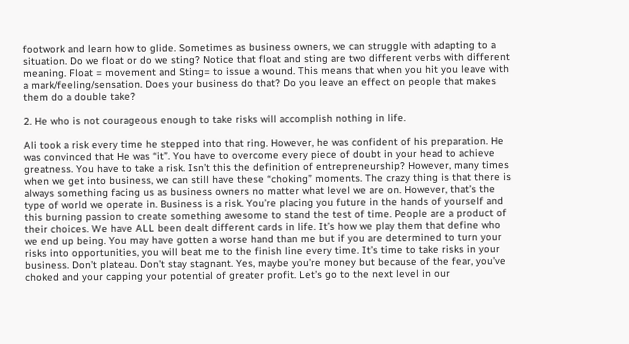footwork and learn how to glide. Sometimes as business owners, we can struggle with adapting to a situation. Do we float or do we sting? Notice that float and sting are two different verbs with different meaning. Float = movement and Sting= to issue a wound. This means that when you hit you leave with a mark/feeling/sensation. Does your business do that? Do you leave an effect on people that makes them do a double take?

2. He who is not courageous enough to take risks will accomplish nothing in life.

Ali took a risk every time he stepped into that ring. However, he was confident of his preparation. He was convinced that He was “it”. You have to overcome every piece of doubt in your head to achieve greatness. You have to take a risk. Isn’t this the definition of entrepreneurship? However, many times when we get into business, we can still have these “choking” moments. The crazy thing is that there is always something facing us as business owners no matter what level we are on. However, that’s the type of world we operate in. Business is a risk. You’re placing you future in the hands of yourself and this burning passion to create something awesome to stand the test of time. People are a product of their choices. We have ALL been dealt different cards in life. It’s how we play them that define who we end up being. You may have gotten a worse hand than me but if you are determined to turn your risks into opportunities, you will beat me to the finish line every time. It’s time to take risks in your business. Don’t plateau. Don’t stay stagnant. Yes, maybe you’re money but because of the fear, you’ve choked and your capping your potential of greater profit. Let’s go to the next level in our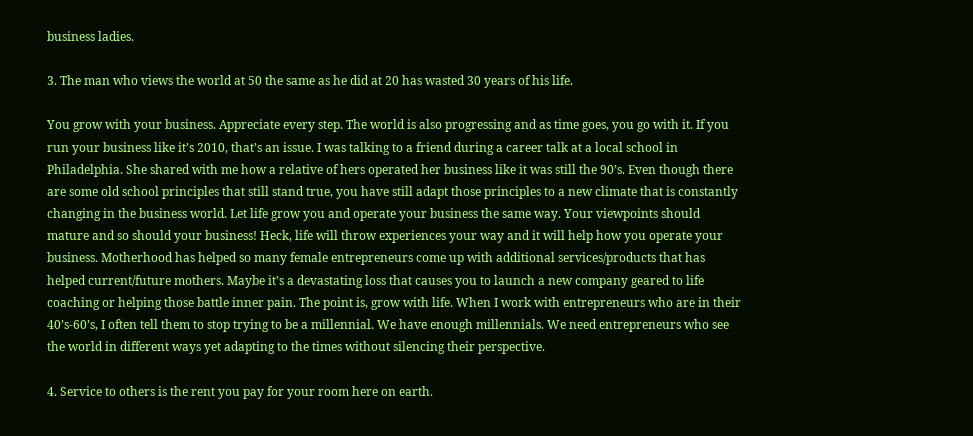business ladies.

3. The man who views the world at 50 the same as he did at 20 has wasted 30 years of his life.

You grow with your business. Appreciate every step. The world is also progressing and as time goes, you go with it. If you run your business like it’s 2010, that’s an issue. I was talking to a friend during a career talk at a local school in Philadelphia. She shared with me how a relative of hers operated her business like it was still the 90’s. Even though there are some old school principles that still stand true, you have still adapt those principles to a new climate that is constantly changing in the business world. Let life grow you and operate your business the same way. Your viewpoints should mature and so should your business! Heck, life will throw experiences your way and it will help how you operate your business. Motherhood has helped so many female entrepreneurs come up with additional services/products that has helped current/future mothers. Maybe it’s a devastating loss that causes you to launch a new company geared to life coaching or helping those battle inner pain. The point is, grow with life. When I work with entrepreneurs who are in their 40’s-60’s, I often tell them to stop trying to be a millennial. We have enough millennials. We need entrepreneurs who see the world in different ways yet adapting to the times without silencing their perspective.

4. Service to others is the rent you pay for your room here on earth.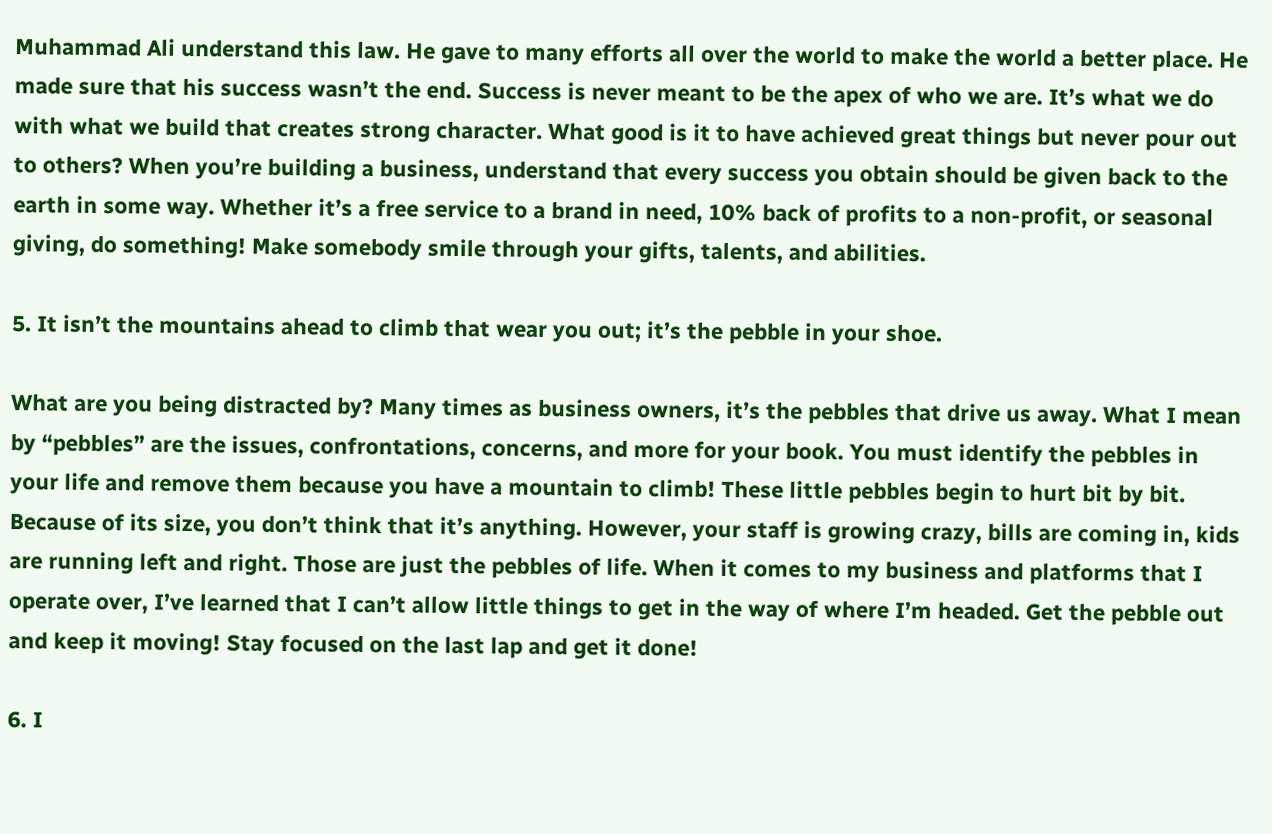Muhammad Ali understand this law. He gave to many efforts all over the world to make the world a better place. He made sure that his success wasn’t the end. Success is never meant to be the apex of who we are. It’s what we do with what we build that creates strong character. What good is it to have achieved great things but never pour out to others? When you’re building a business, understand that every success you obtain should be given back to the earth in some way. Whether it’s a free service to a brand in need, 10% back of profits to a non-profit, or seasonal giving, do something! Make somebody smile through your gifts, talents, and abilities.

5. It isn’t the mountains ahead to climb that wear you out; it’s the pebble in your shoe.

What are you being distracted by? Many times as business owners, it’s the pebbles that drive us away. What I mean by “pebbles” are the issues, confrontations, concerns, and more for your book. You must identify the pebbles in your life and remove them because you have a mountain to climb! These little pebbles begin to hurt bit by bit. Because of its size, you don’t think that it’s anything. However, your staff is growing crazy, bills are coming in, kids are running left and right. Those are just the pebbles of life. When it comes to my business and platforms that I operate over, I’ve learned that I can’t allow little things to get in the way of where I’m headed. Get the pebble out and keep it moving! Stay focused on the last lap and get it done!

6. I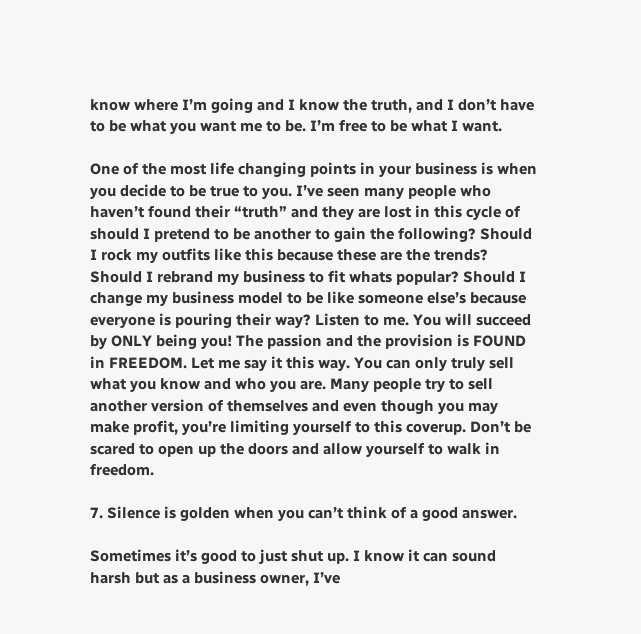know where I’m going and I know the truth, and I don’t have to be what you want me to be. I’m free to be what I want.

One of the most life changing points in your business is when you decide to be true to you. I’ve seen many people who haven’t found their “truth” and they are lost in this cycle of should I pretend to be another to gain the following? Should I rock my outfits like this because these are the trends? Should I rebrand my business to fit whats popular? Should I change my business model to be like someone else’s because everyone is pouring their way? Listen to me. You will succeed by ONLY being you! The passion and the provision is FOUND in FREEDOM. Let me say it this way. You can only truly sell what you know and who you are. Many people try to sell another version of themselves and even though you may make profit, you’re limiting yourself to this coverup. Don’t be scared to open up the doors and allow yourself to walk in freedom.

7. Silence is golden when you can’t think of a good answer.

Sometimes it’s good to just shut up. I know it can sound harsh but as a business owner, I’ve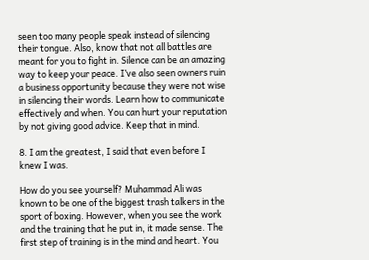seen too many people speak instead of silencing their tongue. Also, know that not all battles are meant for you to fight in. Silence can be an amazing way to keep your peace. I’ve also seen owners ruin a business opportunity because they were not wise in silencing their words. Learn how to communicate effectively and when. You can hurt your reputation by not giving good advice. Keep that in mind.

8. I am the greatest, I said that even before I knew I was.

How do you see yourself? Muhammad Ali was known to be one of the biggest trash talkers in the sport of boxing. However, when you see the work and the training that he put in, it made sense. The first step of training is in the mind and heart. You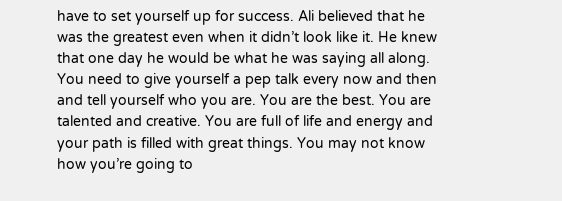have to set yourself up for success. Ali believed that he was the greatest even when it didn’t look like it. He knew that one day he would be what he was saying all along. You need to give yourself a pep talk every now and then and tell yourself who you are. You are the best. You are talented and creative. You are full of life and energy and your path is filled with great things. You may not know how you’re going to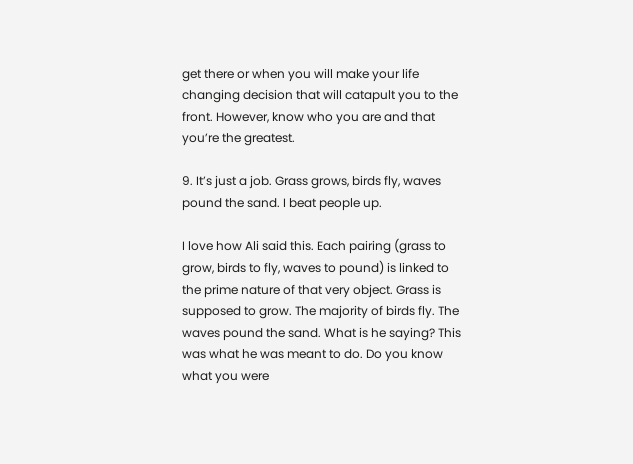get there or when you will make your life changing decision that will catapult you to the front. However, know who you are and that you’re the greatest.

9. It’s just a job. Grass grows, birds fly, waves pound the sand. I beat people up.

I love how Ali said this. Each pairing (grass to grow, birds to fly, waves to pound) is linked to the prime nature of that very object. Grass is supposed to grow. The majority of birds fly. The waves pound the sand. What is he saying? This was what he was meant to do. Do you know what you were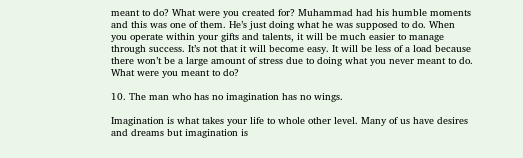meant to do? What were you created for? Muhammad had his humble moments and this was one of them. He’s just doing what he was supposed to do. When you operate within your gifts and talents, it will be much easier to manage through success. It’s not that it will become easy. It will be less of a load because there won’t be a large amount of stress due to doing what you never meant to do. What were you meant to do?

10. The man who has no imagination has no wings.

Imagination is what takes your life to whole other level. Many of us have desires and dreams but imagination is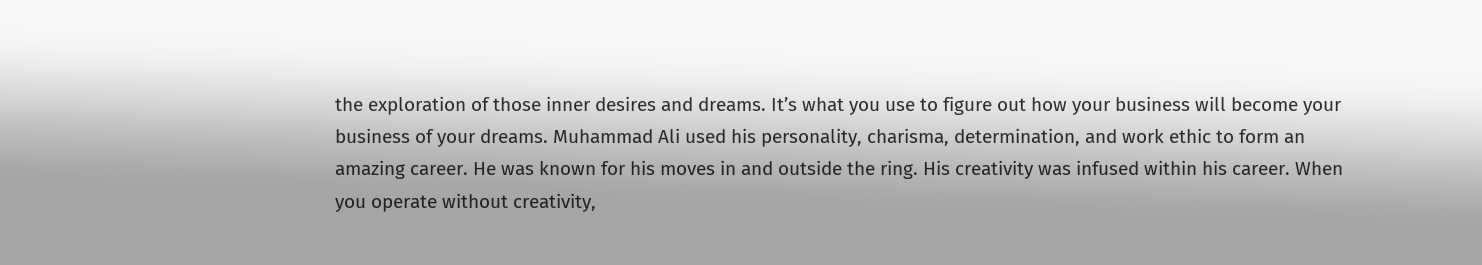the exploration of those inner desires and dreams. It’s what you use to figure out how your business will become your business of your dreams. Muhammad Ali used his personality, charisma, determination, and work ethic to form an amazing career. He was known for his moves in and outside the ring. His creativity was infused within his career. When you operate without creativity,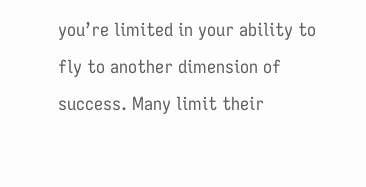you’re limited in your ability to fly to another dimension of success. Many limit their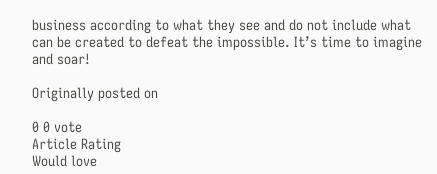business according to what they see and do not include what can be created to defeat the impossible. It’s time to imagine and soar!

Originally posted on

0 0 vote
Article Rating
Would love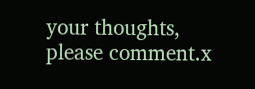your thoughts, please comment.x